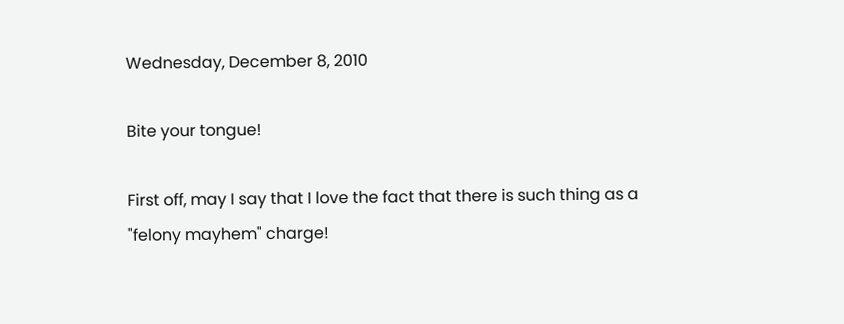Wednesday, December 8, 2010

Bite your tongue!

First off, may I say that I love the fact that there is such thing as a "felony mayhem" charge!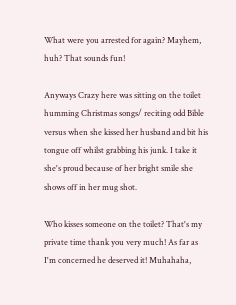What were you arrested for again? Mayhem, huh? That sounds fun!

Anyways Crazy here was sitting on the toilet humming Christmas songs/ reciting odd Bible versus when she kissed her husband and bit his tongue off whilst grabbing his junk. I take it she's proud because of her bright smile she shows off in her mug shot.

Who kisses someone on the toilet? That's my private time thank you very much! As far as I'm concerned he deserved it! Muhahaha,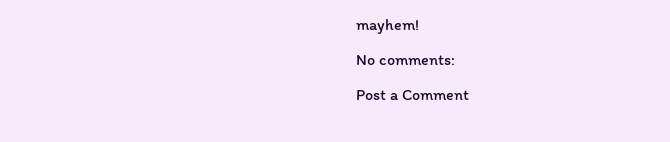mayhem!

No comments:

Post a Comment